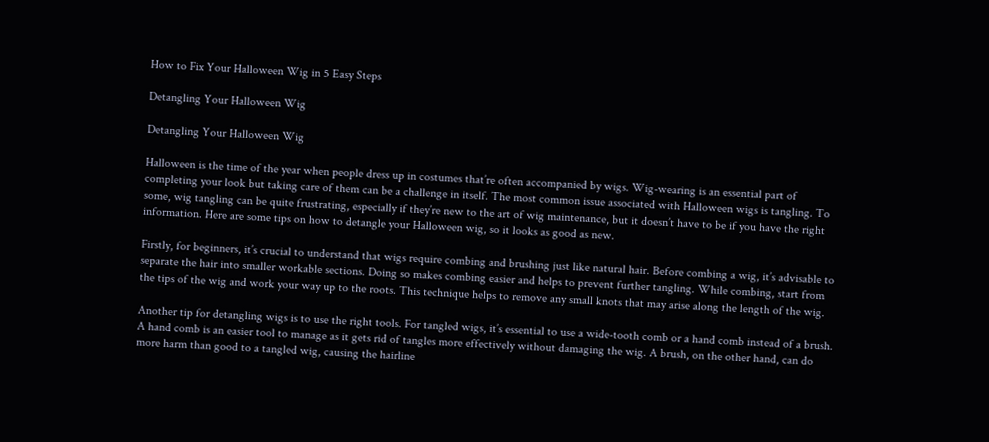How to Fix Your Halloween Wig in 5 Easy Steps

Detangling Your Halloween Wig

Detangling Your Halloween Wig

Halloween is the time of the year when people dress up in costumes that’re often accompanied by wigs. Wig-wearing is an essential part of completing your look but taking care of them can be a challenge in itself. The most common issue associated with Halloween wigs is tangling. To some, wig tangling can be quite frustrating, especially if they’re new to the art of wig maintenance, but it doesn’t have to be if you have the right information. Here are some tips on how to detangle your Halloween wig, so it looks as good as new.

Firstly, for beginners, it’s crucial to understand that wigs require combing and brushing just like natural hair. Before combing a wig, it’s advisable to separate the hair into smaller workable sections. Doing so makes combing easier and helps to prevent further tangling. While combing, start from the tips of the wig and work your way up to the roots. This technique helps to remove any small knots that may arise along the length of the wig.

Another tip for detangling wigs is to use the right tools. For tangled wigs, it’s essential to use a wide-tooth comb or a hand comb instead of a brush. A hand comb is an easier tool to manage as it gets rid of tangles more effectively without damaging the wig. A brush, on the other hand, can do more harm than good to a tangled wig, causing the hairline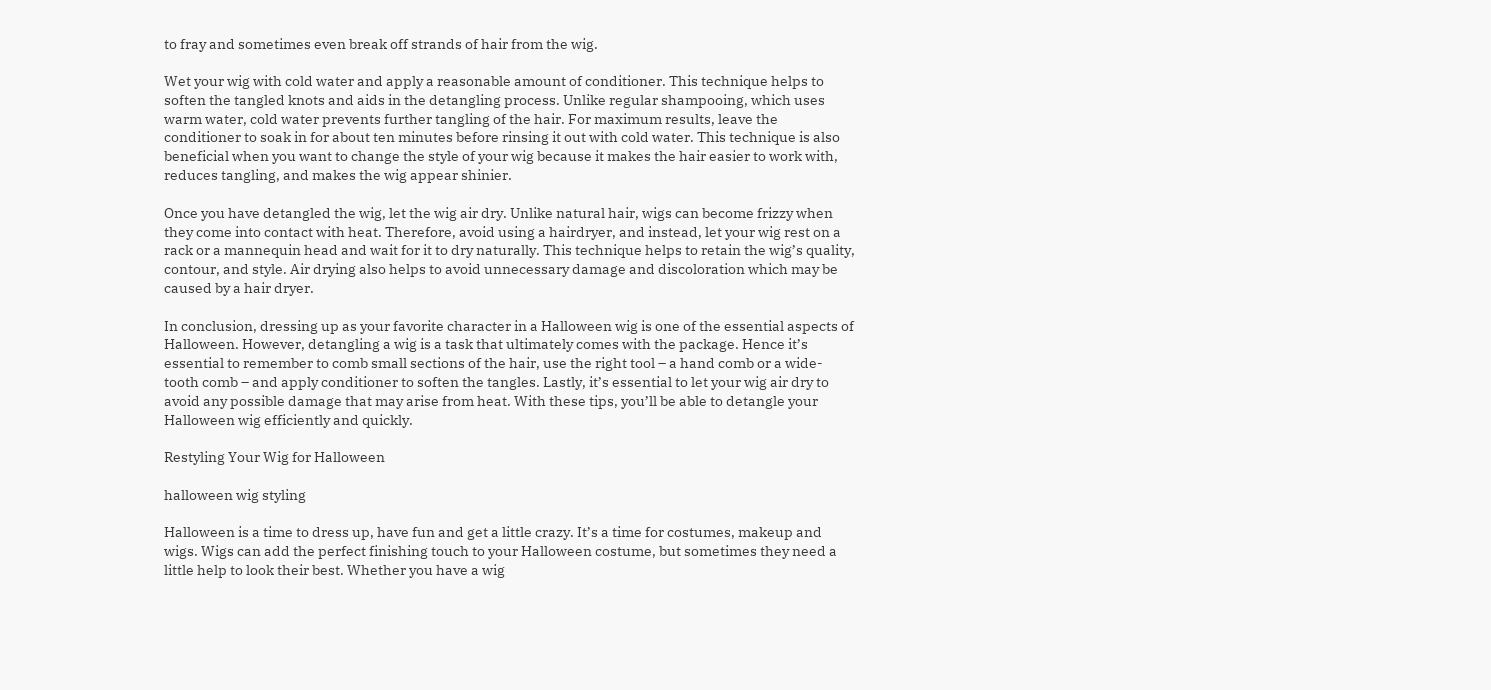to fray and sometimes even break off strands of hair from the wig.

Wet your wig with cold water and apply a reasonable amount of conditioner. This technique helps to soften the tangled knots and aids in the detangling process. Unlike regular shampooing, which uses warm water, cold water prevents further tangling of the hair. For maximum results, leave the conditioner to soak in for about ten minutes before rinsing it out with cold water. This technique is also beneficial when you want to change the style of your wig because it makes the hair easier to work with, reduces tangling, and makes the wig appear shinier.

Once you have detangled the wig, let the wig air dry. Unlike natural hair, wigs can become frizzy when they come into contact with heat. Therefore, avoid using a hairdryer, and instead, let your wig rest on a rack or a mannequin head and wait for it to dry naturally. This technique helps to retain the wig’s quality, contour, and style. Air drying also helps to avoid unnecessary damage and discoloration which may be caused by a hair dryer.

In conclusion, dressing up as your favorite character in a Halloween wig is one of the essential aspects of Halloween. However, detangling a wig is a task that ultimately comes with the package. Hence it’s essential to remember to comb small sections of the hair, use the right tool – a hand comb or a wide-tooth comb – and apply conditioner to soften the tangles. Lastly, it’s essential to let your wig air dry to avoid any possible damage that may arise from heat. With these tips, you’ll be able to detangle your Halloween wig efficiently and quickly.

Restyling Your Wig for Halloween

halloween wig styling

Halloween is a time to dress up, have fun and get a little crazy. It’s a time for costumes, makeup and wigs. Wigs can add the perfect finishing touch to your Halloween costume, but sometimes they need a little help to look their best. Whether you have a wig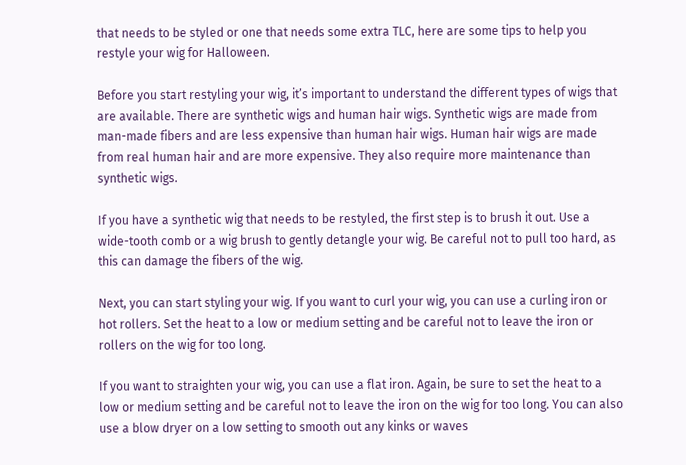that needs to be styled or one that needs some extra TLC, here are some tips to help you restyle your wig for Halloween.

Before you start restyling your wig, it’s important to understand the different types of wigs that are available. There are synthetic wigs and human hair wigs. Synthetic wigs are made from man-made fibers and are less expensive than human hair wigs. Human hair wigs are made from real human hair and are more expensive. They also require more maintenance than synthetic wigs.

If you have a synthetic wig that needs to be restyled, the first step is to brush it out. Use a wide-tooth comb or a wig brush to gently detangle your wig. Be careful not to pull too hard, as this can damage the fibers of the wig.

Next, you can start styling your wig. If you want to curl your wig, you can use a curling iron or hot rollers. Set the heat to a low or medium setting and be careful not to leave the iron or rollers on the wig for too long.

If you want to straighten your wig, you can use a flat iron. Again, be sure to set the heat to a low or medium setting and be careful not to leave the iron on the wig for too long. You can also use a blow dryer on a low setting to smooth out any kinks or waves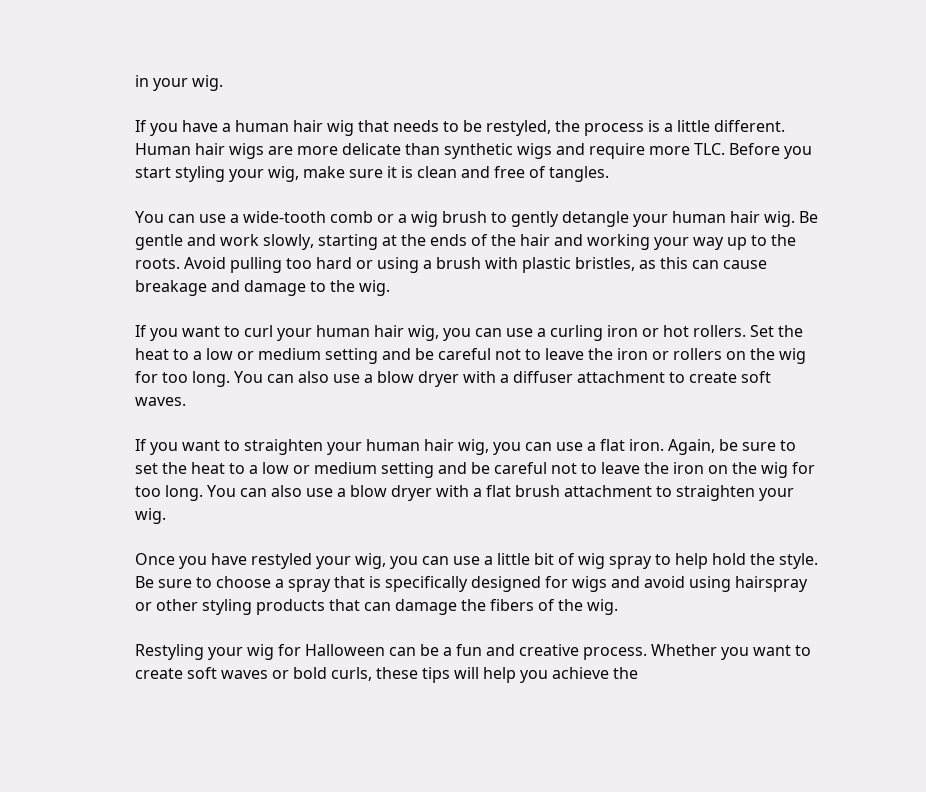in your wig.

If you have a human hair wig that needs to be restyled, the process is a little different. Human hair wigs are more delicate than synthetic wigs and require more TLC. Before you start styling your wig, make sure it is clean and free of tangles.

You can use a wide-tooth comb or a wig brush to gently detangle your human hair wig. Be gentle and work slowly, starting at the ends of the hair and working your way up to the roots. Avoid pulling too hard or using a brush with plastic bristles, as this can cause breakage and damage to the wig.

If you want to curl your human hair wig, you can use a curling iron or hot rollers. Set the heat to a low or medium setting and be careful not to leave the iron or rollers on the wig for too long. You can also use a blow dryer with a diffuser attachment to create soft waves.

If you want to straighten your human hair wig, you can use a flat iron. Again, be sure to set the heat to a low or medium setting and be careful not to leave the iron on the wig for too long. You can also use a blow dryer with a flat brush attachment to straighten your wig.

Once you have restyled your wig, you can use a little bit of wig spray to help hold the style. Be sure to choose a spray that is specifically designed for wigs and avoid using hairspray or other styling products that can damage the fibers of the wig.

Restyling your wig for Halloween can be a fun and creative process. Whether you want to create soft waves or bold curls, these tips will help you achieve the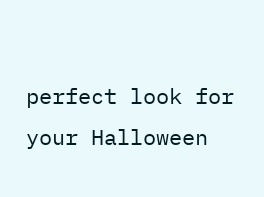perfect look for your Halloween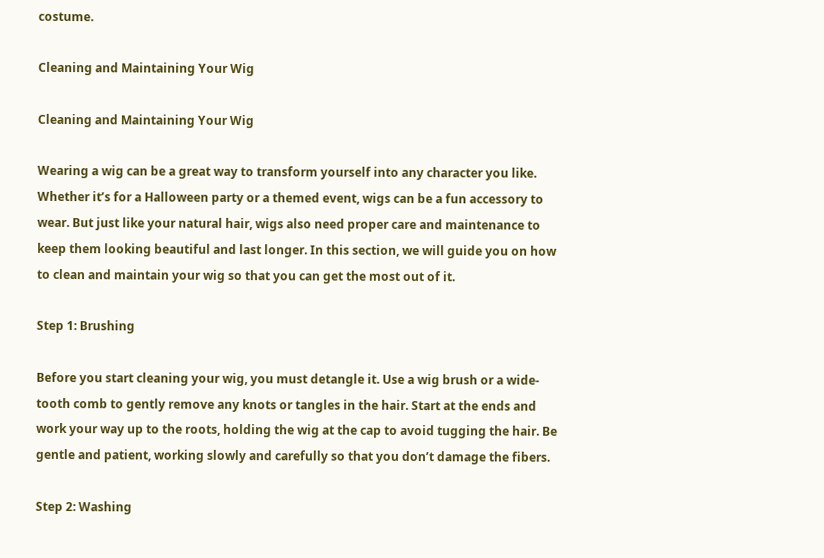costume.

Cleaning and Maintaining Your Wig

Cleaning and Maintaining Your Wig

Wearing a wig can be a great way to transform yourself into any character you like. Whether it’s for a Halloween party or a themed event, wigs can be a fun accessory to wear. But just like your natural hair, wigs also need proper care and maintenance to keep them looking beautiful and last longer. In this section, we will guide you on how to clean and maintain your wig so that you can get the most out of it.

Step 1: Brushing

Before you start cleaning your wig, you must detangle it. Use a wig brush or a wide-tooth comb to gently remove any knots or tangles in the hair. Start at the ends and work your way up to the roots, holding the wig at the cap to avoid tugging the hair. Be gentle and patient, working slowly and carefully so that you don’t damage the fibers.

Step 2: Washing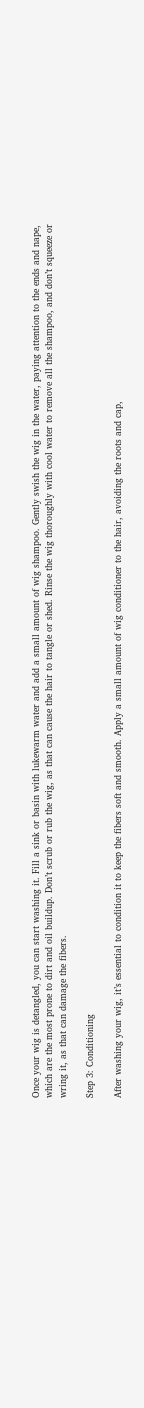Once your wig is detangled, you can start washing it. Fill a sink or basin with lukewarm water and add a small amount of wig shampoo. Gently swish the wig in the water, paying attention to the ends and nape, which are the most prone to dirt and oil buildup. Don’t scrub or rub the wig, as that can cause the hair to tangle or shed. Rinse the wig thoroughly with cool water to remove all the shampoo, and don’t squeeze or wring it, as that can damage the fibers.

Step 3: Conditioning

After washing your wig, it’s essential to condition it to keep the fibers soft and smooth. Apply a small amount of wig conditioner to the hair, avoiding the roots and cap,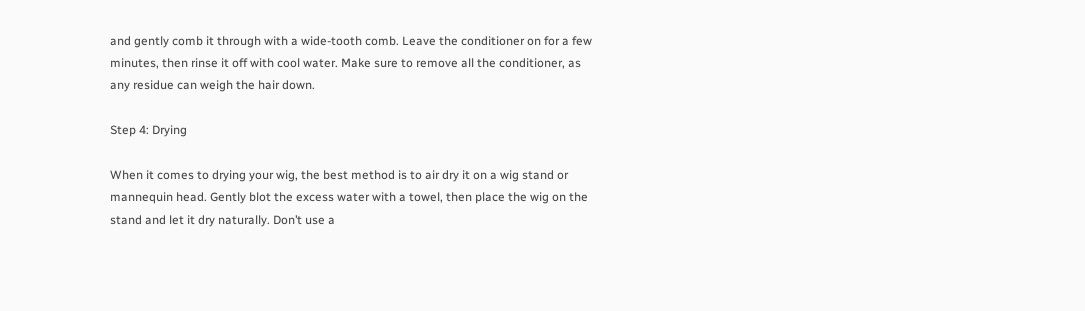and gently comb it through with a wide-tooth comb. Leave the conditioner on for a few minutes, then rinse it off with cool water. Make sure to remove all the conditioner, as any residue can weigh the hair down.

Step 4: Drying

When it comes to drying your wig, the best method is to air dry it on a wig stand or mannequin head. Gently blot the excess water with a towel, then place the wig on the stand and let it dry naturally. Don’t use a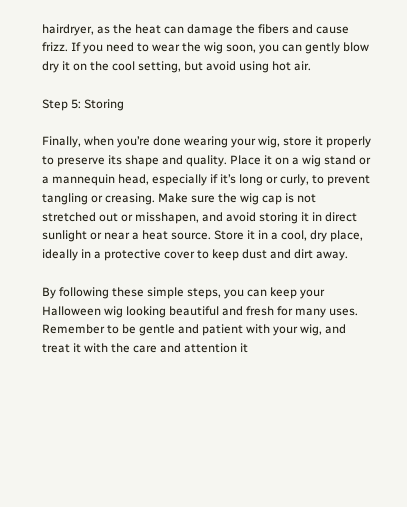hairdryer, as the heat can damage the fibers and cause frizz. If you need to wear the wig soon, you can gently blow dry it on the cool setting, but avoid using hot air.

Step 5: Storing

Finally, when you’re done wearing your wig, store it properly to preserve its shape and quality. Place it on a wig stand or a mannequin head, especially if it’s long or curly, to prevent tangling or creasing. Make sure the wig cap is not stretched out or misshapen, and avoid storing it in direct sunlight or near a heat source. Store it in a cool, dry place, ideally in a protective cover to keep dust and dirt away.

By following these simple steps, you can keep your Halloween wig looking beautiful and fresh for many uses. Remember to be gentle and patient with your wig, and treat it with the care and attention it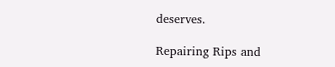deserves.

Repairing Rips and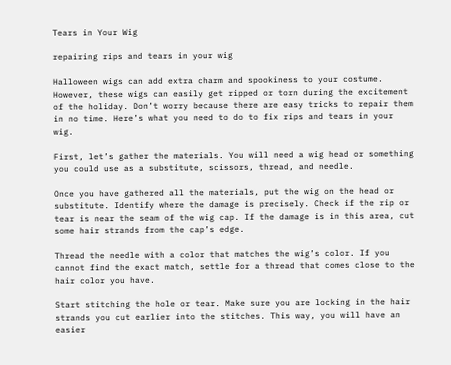Tears in Your Wig

repairing rips and tears in your wig

Halloween wigs can add extra charm and spookiness to your costume. However, these wigs can easily get ripped or torn during the excitement of the holiday. Don’t worry because there are easy tricks to repair them in no time. Here’s what you need to do to fix rips and tears in your wig.

First, let’s gather the materials. You will need a wig head or something you could use as a substitute, scissors, thread, and needle.

Once you have gathered all the materials, put the wig on the head or substitute. Identify where the damage is precisely. Check if the rip or tear is near the seam of the wig cap. If the damage is in this area, cut some hair strands from the cap’s edge.

Thread the needle with a color that matches the wig’s color. If you cannot find the exact match, settle for a thread that comes close to the hair color you have.

Start stitching the hole or tear. Make sure you are locking in the hair strands you cut earlier into the stitches. This way, you will have an easier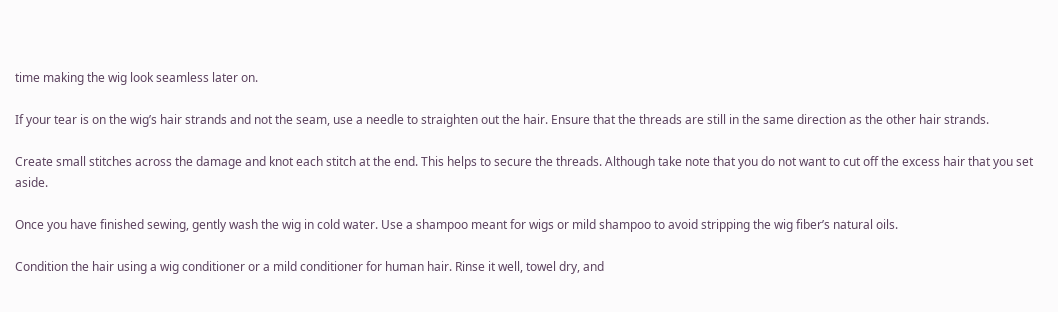time making the wig look seamless later on.

If your tear is on the wig’s hair strands and not the seam, use a needle to straighten out the hair. Ensure that the threads are still in the same direction as the other hair strands.

Create small stitches across the damage and knot each stitch at the end. This helps to secure the threads. Although take note that you do not want to cut off the excess hair that you set aside.

Once you have finished sewing, gently wash the wig in cold water. Use a shampoo meant for wigs or mild shampoo to avoid stripping the wig fiber’s natural oils.

Condition the hair using a wig conditioner or a mild conditioner for human hair. Rinse it well, towel dry, and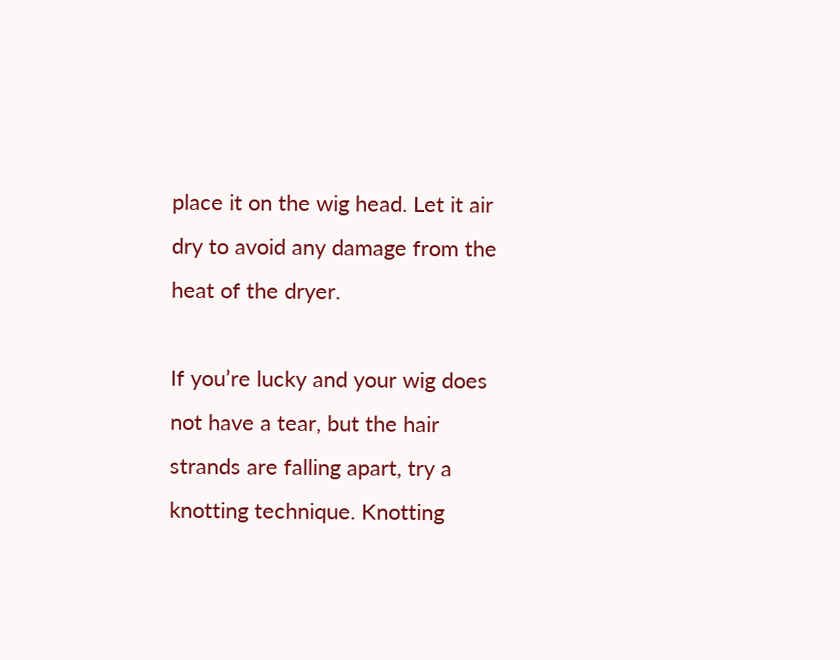place it on the wig head. Let it air dry to avoid any damage from the heat of the dryer.

If you’re lucky and your wig does not have a tear, but the hair strands are falling apart, try a knotting technique. Knotting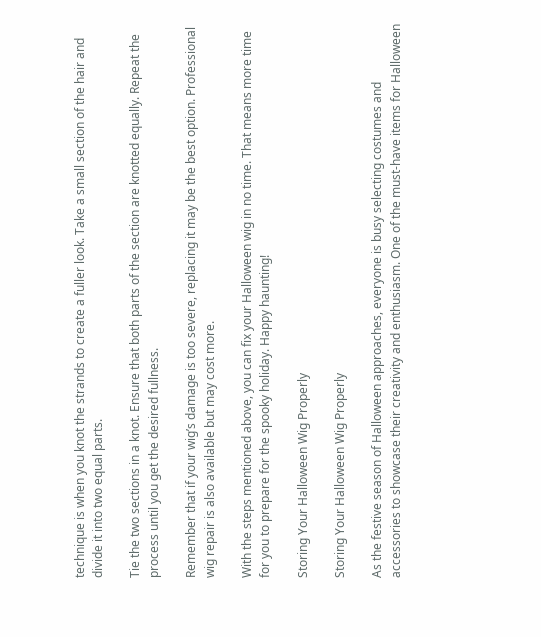technique is when you knot the strands to create a fuller look. Take a small section of the hair and divide it into two equal parts.

Tie the two sections in a knot. Ensure that both parts of the section are knotted equally. Repeat the process until you get the desired fullness.

Remember that if your wig’s damage is too severe, replacing it may be the best option. Professional wig repair is also available but may cost more.

With the steps mentioned above, you can fix your Halloween wig in no time. That means more time for you to prepare for the spooky holiday. Happy haunting!

Storing Your Halloween Wig Properly

Storing Your Halloween Wig Properly

As the festive season of Halloween approaches, everyone is busy selecting costumes and accessories to showcase their creativity and enthusiasm. One of the must-have items for Halloween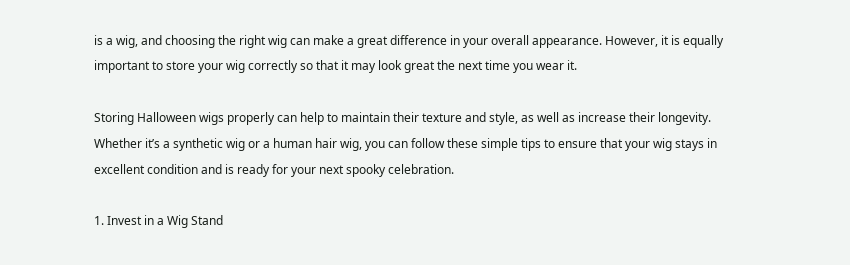is a wig, and choosing the right wig can make a great difference in your overall appearance. However, it is equally important to store your wig correctly so that it may look great the next time you wear it.

Storing Halloween wigs properly can help to maintain their texture and style, as well as increase their longevity. Whether it’s a synthetic wig or a human hair wig, you can follow these simple tips to ensure that your wig stays in excellent condition and is ready for your next spooky celebration.

1. Invest in a Wig Stand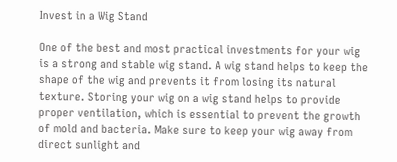Invest in a Wig Stand

One of the best and most practical investments for your wig is a strong and stable wig stand. A wig stand helps to keep the shape of the wig and prevents it from losing its natural texture. Storing your wig on a wig stand helps to provide proper ventilation, which is essential to prevent the growth of mold and bacteria. Make sure to keep your wig away from direct sunlight and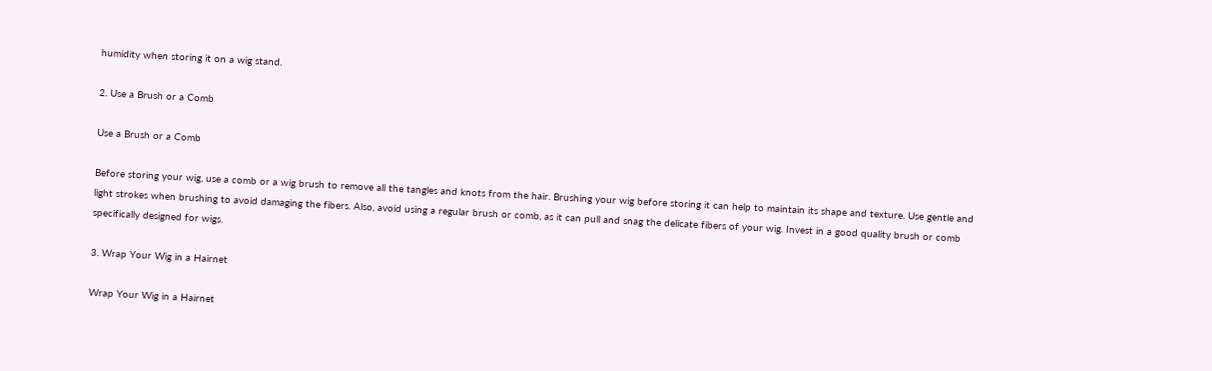humidity when storing it on a wig stand.

2. Use a Brush or a Comb

Use a Brush or a Comb

Before storing your wig, use a comb or a wig brush to remove all the tangles and knots from the hair. Brushing your wig before storing it can help to maintain its shape and texture. Use gentle and light strokes when brushing to avoid damaging the fibers. Also, avoid using a regular brush or comb, as it can pull and snag the delicate fibers of your wig. Invest in a good quality brush or comb specifically designed for wigs.

3. Wrap Your Wig in a Hairnet

Wrap Your Wig in a Hairnet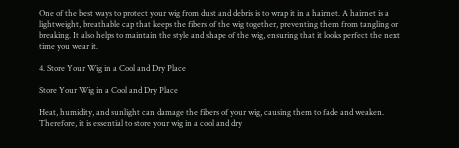One of the best ways to protect your wig from dust and debris is to wrap it in a hairnet. A hairnet is a lightweight, breathable cap that keeps the fibers of the wig together, preventing them from tangling or breaking. It also helps to maintain the style and shape of the wig, ensuring that it looks perfect the next time you wear it.

4. Store Your Wig in a Cool and Dry Place

Store Your Wig in a Cool and Dry Place

Heat, humidity, and sunlight can damage the fibers of your wig, causing them to fade and weaken. Therefore, it is essential to store your wig in a cool and dry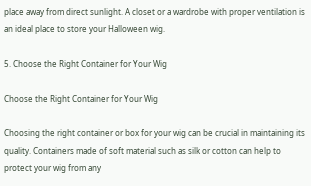place away from direct sunlight. A closet or a wardrobe with proper ventilation is an ideal place to store your Halloween wig.

5. Choose the Right Container for Your Wig

Choose the Right Container for Your Wig

Choosing the right container or box for your wig can be crucial in maintaining its quality. Containers made of soft material such as silk or cotton can help to protect your wig from any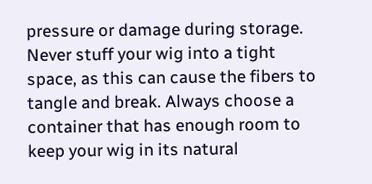pressure or damage during storage. Never stuff your wig into a tight space, as this can cause the fibers to tangle and break. Always choose a container that has enough room to keep your wig in its natural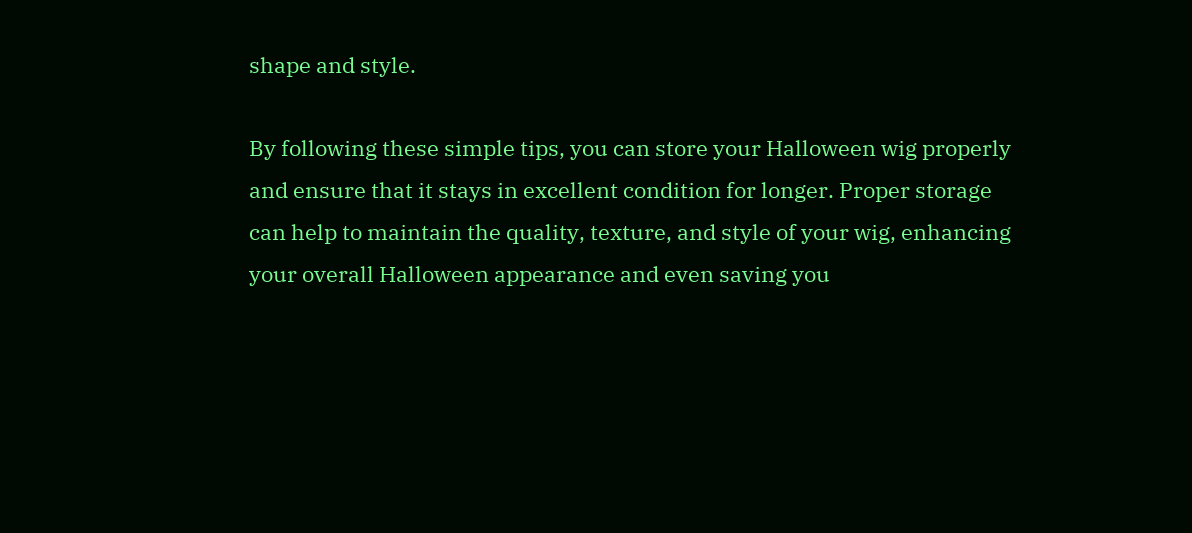shape and style.

By following these simple tips, you can store your Halloween wig properly and ensure that it stays in excellent condition for longer. Proper storage can help to maintain the quality, texture, and style of your wig, enhancing your overall Halloween appearance and even saving you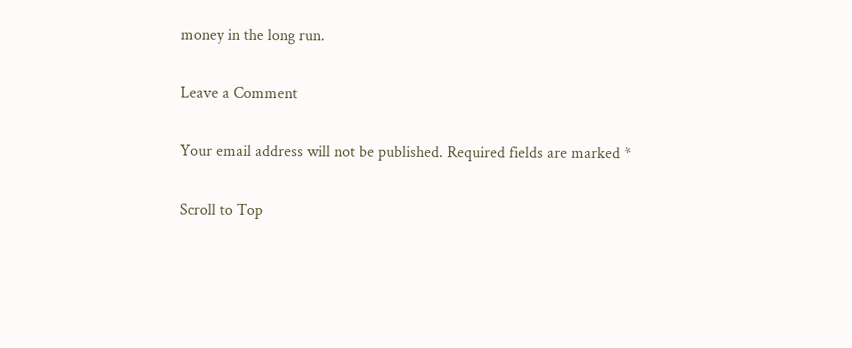money in the long run.

Leave a Comment

Your email address will not be published. Required fields are marked *

Scroll to Top